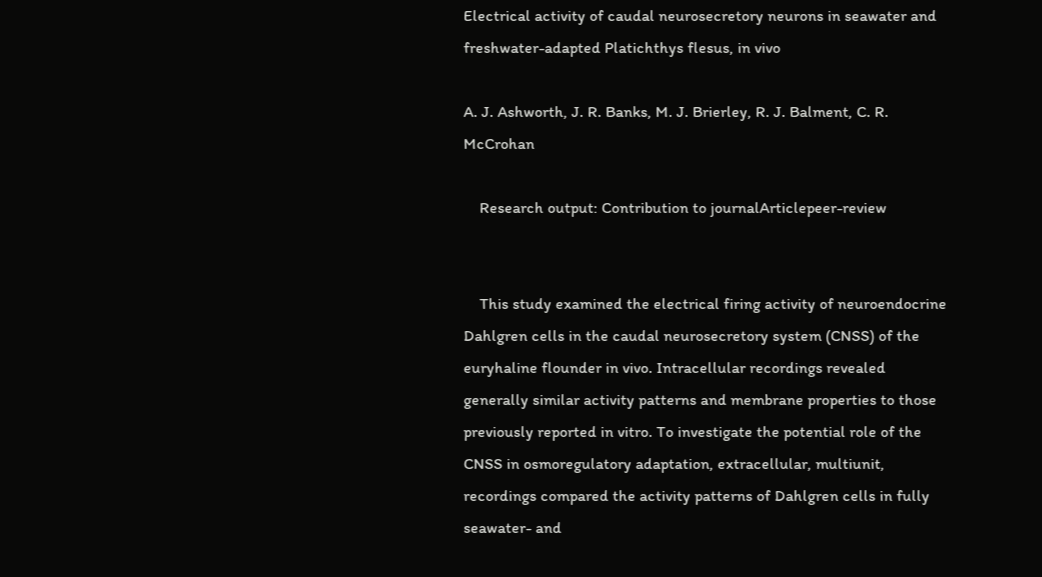Electrical activity of caudal neurosecretory neurons in seawater and freshwater-adapted Platichthys flesus, in vivo

A. J. Ashworth, J. R. Banks, M. J. Brierley, R. J. Balment, C. R. McCrohan

    Research output: Contribution to journalArticlepeer-review


    This study examined the electrical firing activity of neuroendocrine Dahlgren cells in the caudal neurosecretory system (CNSS) of the euryhaline flounder in vivo. Intracellular recordings revealed generally similar activity patterns and membrane properties to those previously reported in vitro. To investigate the potential role of the CNSS in osmoregulatory adaptation, extracellular, multiunit, recordings compared the activity patterns of Dahlgren cells in fully seawater- and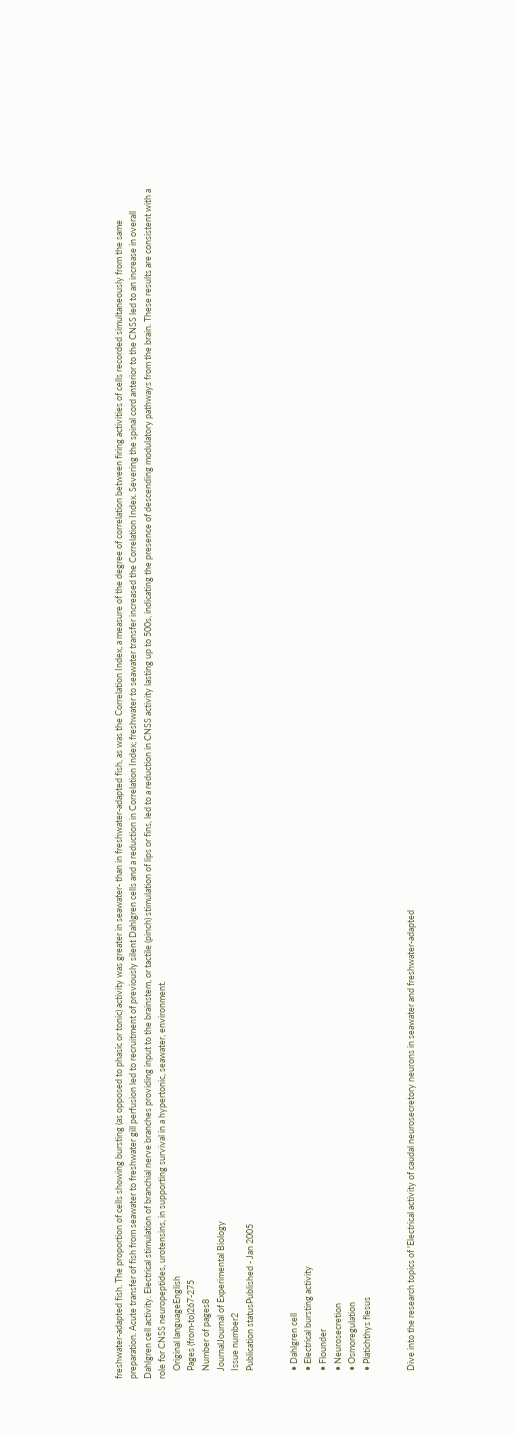freshwater-adapted fish. The proportion of cells showing bursting (as opposed to phasic or tonic) activity was greater in seawater- than in freshwater-adapted fish, as was the Correlation Index, a measure of the degree of correlation between firing activities of cells recorded simultaneously from the same preparation. Acute transfer of fish from seawater to freshwater gill perfusion led to recruitment of previously silent Dahlgren cells and a reduction in Correlation Index; freshwater to seawater transfer increased the Correlation Index. Severing the spinal cord anterior to the CNSS led to an increase in overall Dahlgren cell activity. Electrical stimulation of branchial nerve branches providing input to the brainstem, or tactile (pinch) stimulation of lips or fins, led to a reduction in CNSS activity lasting up to 500s, indicating the presence of descending modulatory pathways from the brain. These results are consistent with a role for CNSS neuropeptides, urotensins, in supporting survival in a hypertonic, seawater, environment.
    Original languageEnglish
    Pages (from-to)267-275
    Number of pages8
    JournalJournal of Experimental Biology
    Issue number2
    Publication statusPublished - Jan 2005


    • Dahlgren cell
    • Electrical bursting activity
    • Flounder
    • Neurosecretion
    • Osmoregulation
    • Platichthys flesus


    Dive into the research topics of 'Electrical activity of caudal neurosecretory neurons in seawater and freshwater-adapted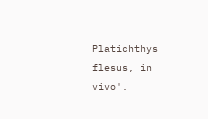Platichthys flesus, in vivo'.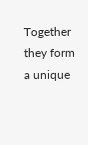Together they form a unique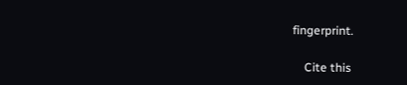fingerprint.

    Cite this